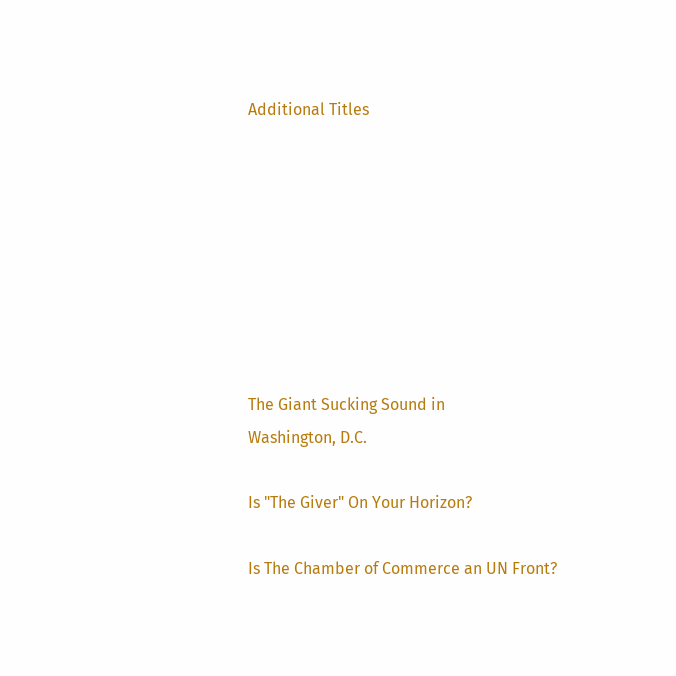Additional Titles








The Giant Sucking Sound in
Washington, D.C.

Is "The Giver" On Your Horizon?

Is The Chamber of Commerce an UN Front?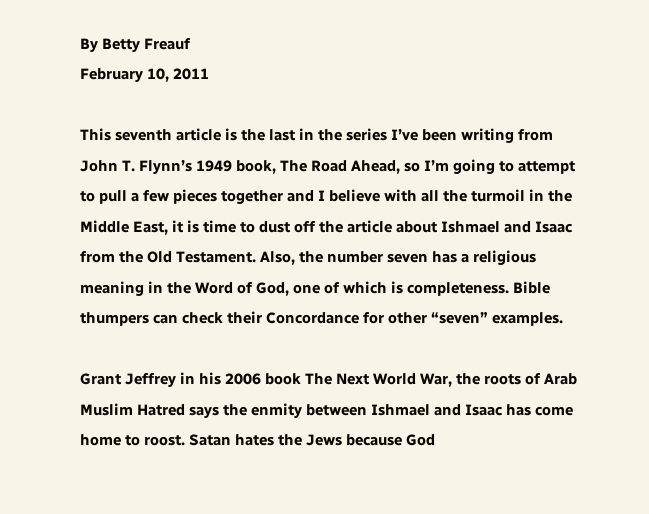By Betty Freauf
February 10, 2011

This seventh article is the last in the series I’ve been writing from John T. Flynn’s 1949 book, The Road Ahead, so I’m going to attempt to pull a few pieces together and I believe with all the turmoil in the Middle East, it is time to dust off the article about Ishmael and Isaac from the Old Testament. Also, the number seven has a religious meaning in the Word of God, one of which is completeness. Bible thumpers can check their Concordance for other “seven” examples.

Grant Jeffrey in his 2006 book The Next World War, the roots of Arab Muslim Hatred says the enmity between Ishmael and Isaac has come home to roost. Satan hates the Jews because God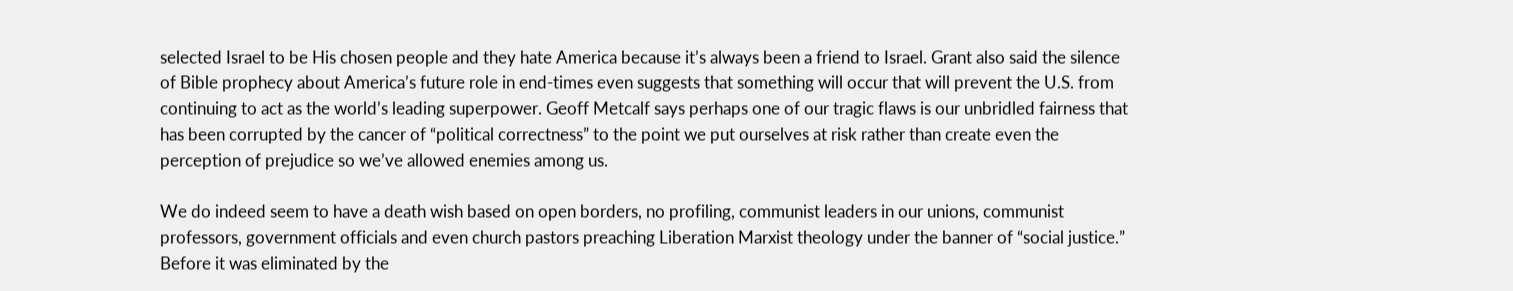selected Israel to be His chosen people and they hate America because it’s always been a friend to Israel. Grant also said the silence of Bible prophecy about America’s future role in end-times even suggests that something will occur that will prevent the U.S. from continuing to act as the world’s leading superpower. Geoff Metcalf says perhaps one of our tragic flaws is our unbridled fairness that has been corrupted by the cancer of “political correctness” to the point we put ourselves at risk rather than create even the perception of prejudice so we’ve allowed enemies among us.

We do indeed seem to have a death wish based on open borders, no profiling, communist leaders in our unions, communist professors, government officials and even church pastors preaching Liberation Marxist theology under the banner of “social justice.” Before it was eliminated by the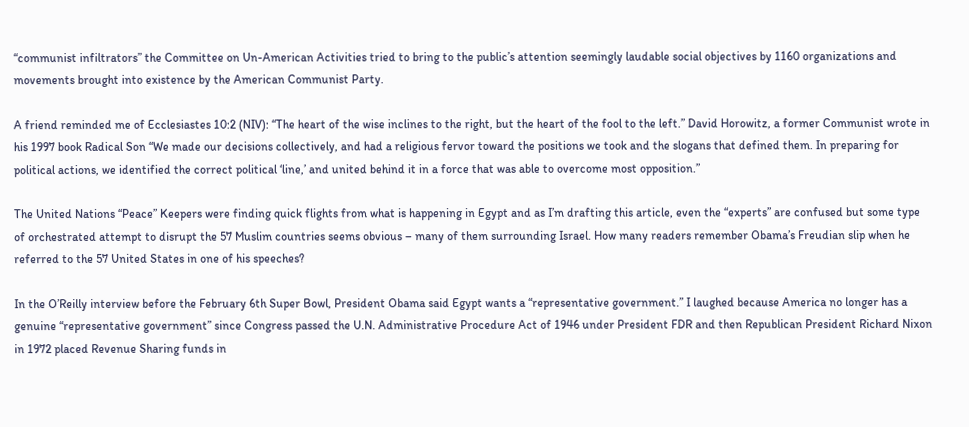“communist infiltrators” the Committee on Un-American Activities tried to bring to the public’s attention seemingly laudable social objectives by 1160 organizations and movements brought into existence by the American Communist Party.

A friend reminded me of Ecclesiastes 10:2 (NIV): “The heart of the wise inclines to the right, but the heart of the fool to the left.” David Horowitz, a former Communist wrote in his 1997 book Radical Son “We made our decisions collectively, and had a religious fervor toward the positions we took and the slogans that defined them. In preparing for political actions, we identified the correct political ‘line,’ and united behind it in a force that was able to overcome most opposition.”

The United Nations “Peace” Keepers were finding quick flights from what is happening in Egypt and as I’m drafting this article, even the “experts” are confused but some type of orchestrated attempt to disrupt the 57 Muslim countries seems obvious – many of them surrounding Israel. How many readers remember Obama’s Freudian slip when he referred to the 57 United States in one of his speeches?

In the O’Reilly interview before the February 6th Super Bowl, President Obama said Egypt wants a “representative government.” I laughed because America no longer has a genuine “representative government” since Congress passed the U.N. Administrative Procedure Act of 1946 under President FDR and then Republican President Richard Nixon in 1972 placed Revenue Sharing funds in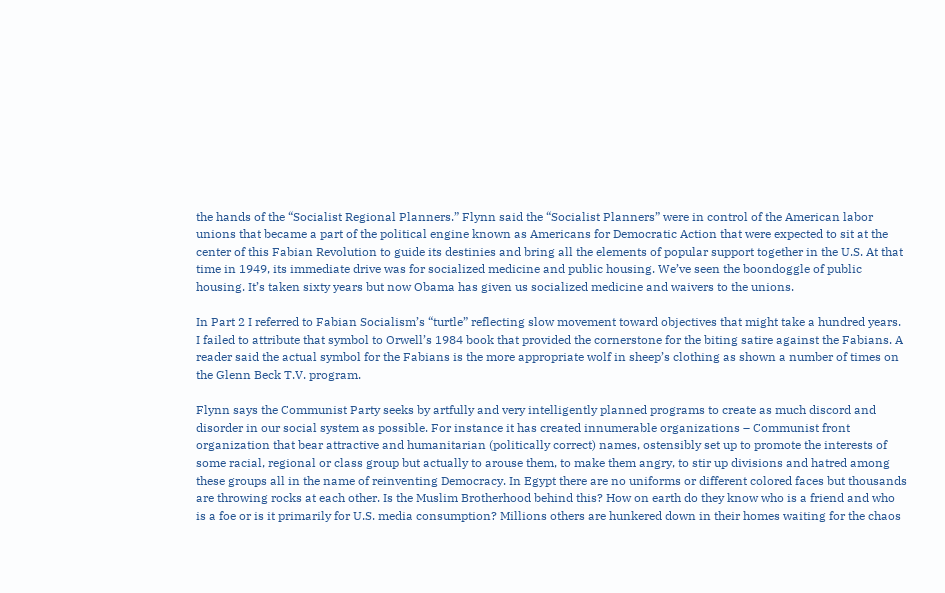the hands of the “Socialist Regional Planners.” Flynn said the “Socialist Planners” were in control of the American labor unions that became a part of the political engine known as Americans for Democratic Action that were expected to sit at the center of this Fabian Revolution to guide its destinies and bring all the elements of popular support together in the U.S. At that time in 1949, its immediate drive was for socialized medicine and public housing. We’ve seen the boondoggle of public housing. It’s taken sixty years but now Obama has given us socialized medicine and waivers to the unions.

In Part 2 I referred to Fabian Socialism’s “turtle” reflecting slow movement toward objectives that might take a hundred years. I failed to attribute that symbol to Orwell’s 1984 book that provided the cornerstone for the biting satire against the Fabians. A reader said the actual symbol for the Fabians is the more appropriate wolf in sheep’s clothing as shown a number of times on the Glenn Beck T.V. program.

Flynn says the Communist Party seeks by artfully and very intelligently planned programs to create as much discord and disorder in our social system as possible. For instance it has created innumerable organizations – Communist front organization that bear attractive and humanitarian (politically correct) names, ostensibly set up to promote the interests of some racial, regional or class group but actually to arouse them, to make them angry, to stir up divisions and hatred among these groups all in the name of reinventing Democracy. In Egypt there are no uniforms or different colored faces but thousands are throwing rocks at each other. Is the Muslim Brotherhood behind this? How on earth do they know who is a friend and who is a foe or is it primarily for U.S. media consumption? Millions others are hunkered down in their homes waiting for the chaos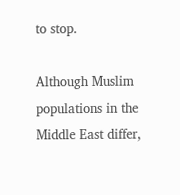to stop.

Although Muslim populations in the Middle East differ,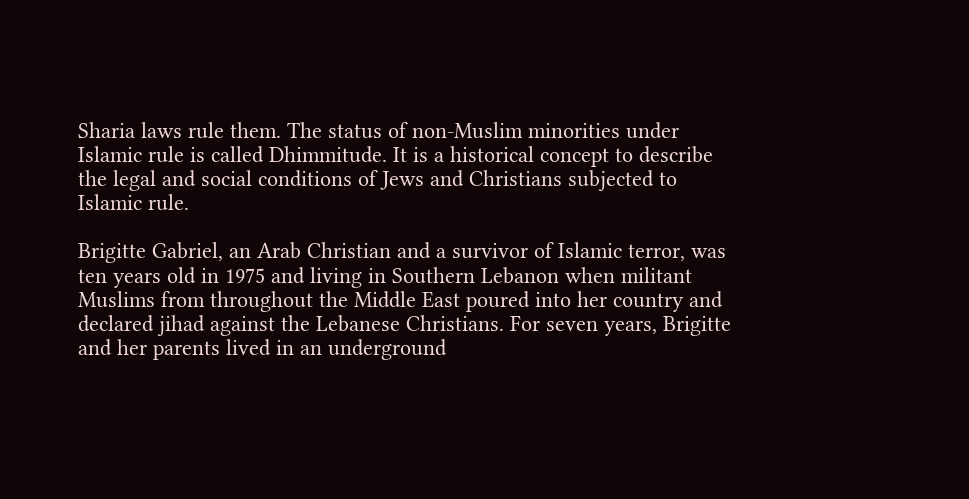Sharia laws rule them. The status of non-Muslim minorities under Islamic rule is called Dhimmitude. It is a historical concept to describe the legal and social conditions of Jews and Christians subjected to Islamic rule.

Brigitte Gabriel, an Arab Christian and a survivor of Islamic terror, was ten years old in 1975 and living in Southern Lebanon when militant Muslims from throughout the Middle East poured into her country and declared jihad against the Lebanese Christians. For seven years, Brigitte and her parents lived in an underground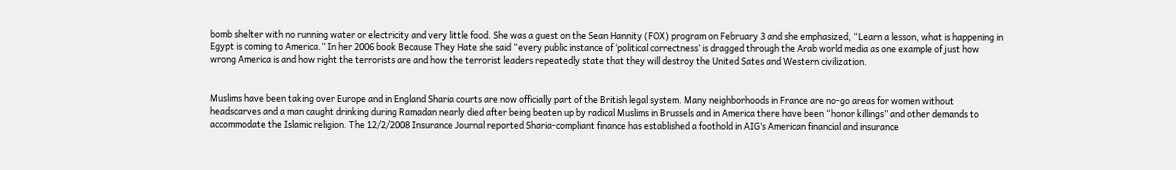bomb shelter with no running water or electricity and very little food. She was a guest on the Sean Hannity (FOX) program on February 3 and she emphasized, “Learn a lesson, what is happening in Egypt is coming to America.” In her 2006 book Because They Hate she said “every public instance of ‘political correctness’ is dragged through the Arab world media as one example of just how wrong America is and how right the terrorists are and how the terrorist leaders repeatedly state that they will destroy the United Sates and Western civilization.


Muslims have been taking over Europe and in England Sharia courts are now officially part of the British legal system. Many neighborhoods in France are no-go areas for women without headscarves and a man caught drinking during Ramadan nearly died after being beaten up by radical Muslims in Brussels and in America there have been “honor killings” and other demands to accommodate the Islamic religion. The 12/2/2008 Insurance Journal reported Sharia-compliant finance has established a foothold in AIG’s American financial and insurance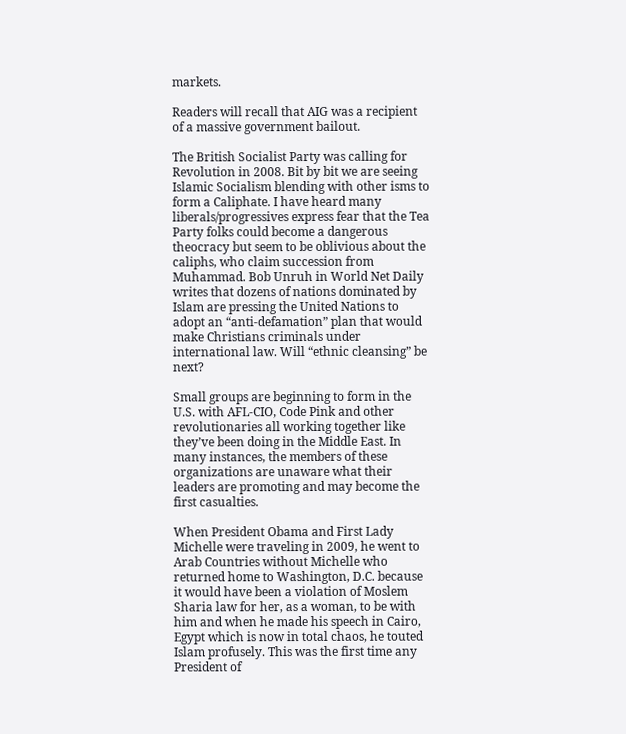markets.

Readers will recall that AIG was a recipient of a massive government bailout.

The British Socialist Party was calling for Revolution in 2008. Bit by bit we are seeing Islamic Socialism blending with other isms to form a Caliphate. I have heard many liberals/progressives express fear that the Tea Party folks could become a dangerous theocracy but seem to be oblivious about the caliphs, who claim succession from Muhammad. Bob Unruh in World Net Daily writes that dozens of nations dominated by Islam are pressing the United Nations to adopt an “anti-defamation” plan that would make Christians criminals under international law. Will “ethnic cleansing” be next?

Small groups are beginning to form in the U.S. with AFL-CIO, Code Pink and other revolutionaries all working together like they’ve been doing in the Middle East. In many instances, the members of these organizations are unaware what their leaders are promoting and may become the first casualties.

When President Obama and First Lady Michelle were traveling in 2009, he went to Arab Countries without Michelle who returned home to Washington, D.C. because it would have been a violation of Moslem Sharia law for her, as a woman, to be with him and when he made his speech in Cairo, Egypt which is now in total chaos, he touted Islam profusely. This was the first time any President of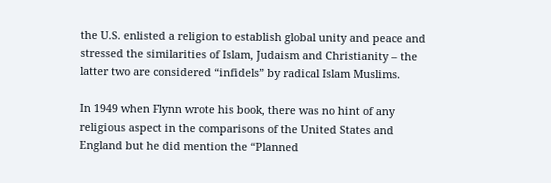the U.S. enlisted a religion to establish global unity and peace and stressed the similarities of Islam, Judaism and Christianity – the latter two are considered “infidels” by radical Islam Muslims.

In 1949 when Flynn wrote his book, there was no hint of any religious aspect in the comparisons of the United States and England but he did mention the “Planned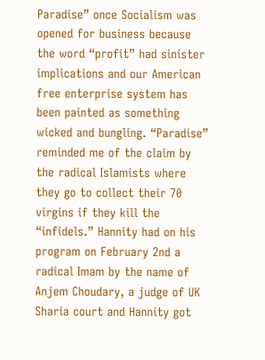Paradise” once Socialism was opened for business because the word “profit” had sinister implications and our American free enterprise system has been painted as something wicked and bungling. “Paradise” reminded me of the claim by the radical Islamists where they go to collect their 70 virgins if they kill the “infidels.” Hannity had on his program on February 2nd a radical Imam by the name of Anjem Choudary, a judge of UK Sharia court and Hannity got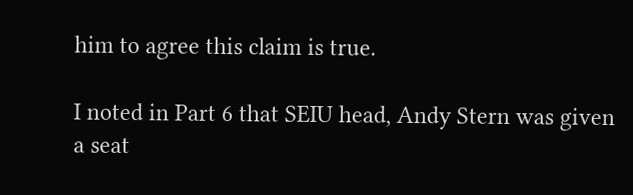him to agree this claim is true.

I noted in Part 6 that SEIU head, Andy Stern was given a seat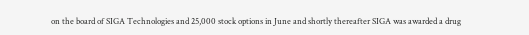on the board of SIGA Technologies and 25,000 stock options in June and shortly thereafter SIGA was awarded a drug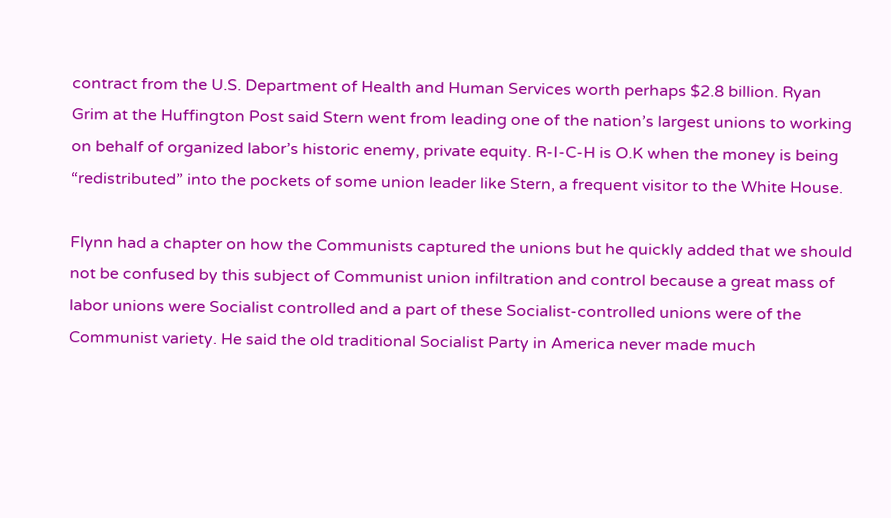contract from the U.S. Department of Health and Human Services worth perhaps $2.8 billion. Ryan Grim at the Huffington Post said Stern went from leading one of the nation’s largest unions to working on behalf of organized labor’s historic enemy, private equity. R-I-C-H is O.K when the money is being “redistributed” into the pockets of some union leader like Stern, a frequent visitor to the White House.

Flynn had a chapter on how the Communists captured the unions but he quickly added that we should not be confused by this subject of Communist union infiltration and control because a great mass of labor unions were Socialist controlled and a part of these Socialist-controlled unions were of the Communist variety. He said the old traditional Socialist Party in America never made much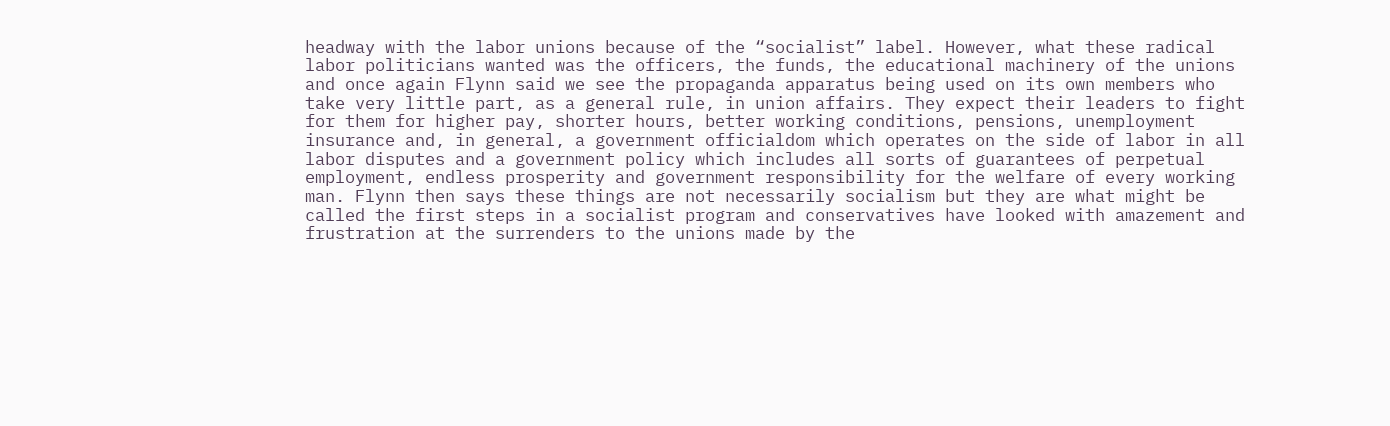headway with the labor unions because of the “socialist” label. However, what these radical labor politicians wanted was the officers, the funds, the educational machinery of the unions and once again Flynn said we see the propaganda apparatus being used on its own members who take very little part, as a general rule, in union affairs. They expect their leaders to fight for them for higher pay, shorter hours, better working conditions, pensions, unemployment insurance and, in general, a government officialdom which operates on the side of labor in all labor disputes and a government policy which includes all sorts of guarantees of perpetual employment, endless prosperity and government responsibility for the welfare of every working man. Flynn then says these things are not necessarily socialism but they are what might be called the first steps in a socialist program and conservatives have looked with amazement and frustration at the surrenders to the unions made by the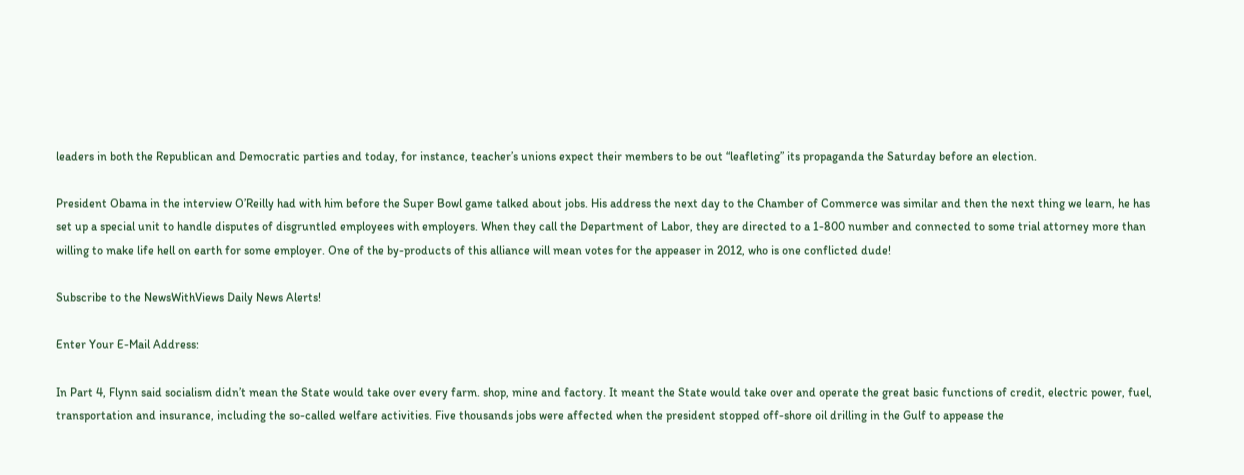leaders in both the Republican and Democratic parties and today, for instance, teacher’s unions expect their members to be out “leafleting” its propaganda the Saturday before an election.

President Obama in the interview O’Reilly had with him before the Super Bowl game talked about jobs. His address the next day to the Chamber of Commerce was similar and then the next thing we learn, he has set up a special unit to handle disputes of disgruntled employees with employers. When they call the Department of Labor, they are directed to a 1-800 number and connected to some trial attorney more than willing to make life hell on earth for some employer. One of the by-products of this alliance will mean votes for the appeaser in 2012, who is one conflicted dude!

Subscribe to the NewsWithViews Daily News Alerts!

Enter Your E-Mail Address:

In Part 4, Flynn said socialism didn’t mean the State would take over every farm. shop, mine and factory. It meant the State would take over and operate the great basic functions of credit, electric power, fuel, transportation and insurance, including the so-called welfare activities. Five thousands jobs were affected when the president stopped off-shore oil drilling in the Gulf to appease the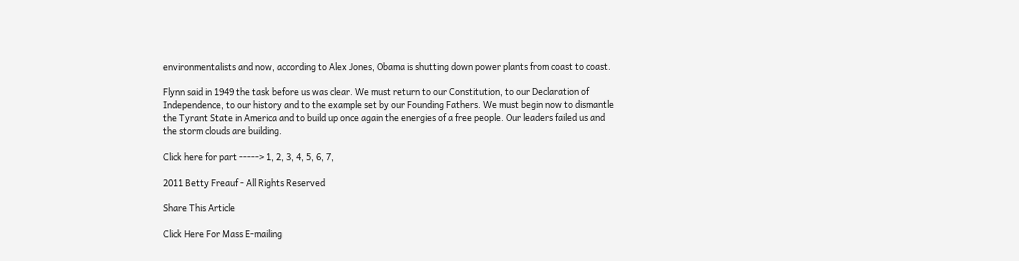environmentalists and now, according to Alex Jones, Obama is shutting down power plants from coast to coast.

Flynn said in 1949 the task before us was clear. We must return to our Constitution, to our Declaration of Independence, to our history and to the example set by our Founding Fathers. We must begin now to dismantle the Tyrant State in America and to build up once again the energies of a free people. Our leaders failed us and the storm clouds are building.

Click here for part -----> 1, 2, 3, 4, 5, 6, 7,

2011 Betty Freauf - All Rights Reserved

Share This Article

Click Here For Mass E-mailing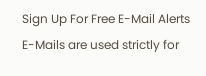Sign Up For Free E-Mail Alerts
E-Mails are used strictly for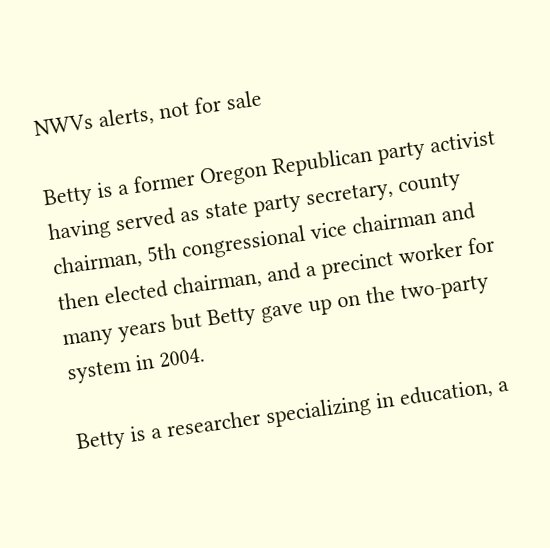NWVs alerts, not for sale

Betty is a former Oregon Republican party activist having served as state party secretary, county chairman, 5th congressional vice chairman and then elected chairman, and a precinct worker for many years but Betty gave up on the two-party system in 2004.

Betty is a researcher specializing in education, a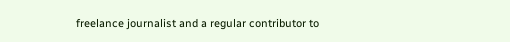freelance journalist and a regular contributor to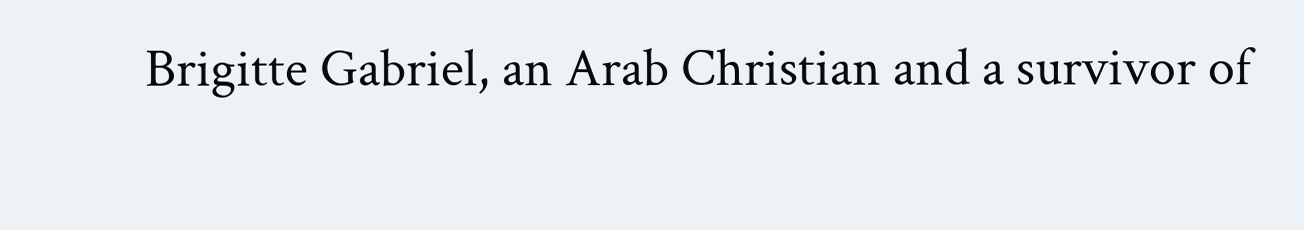Brigitte Gabriel, an Arab Christian and a survivor of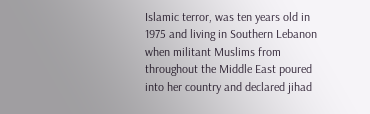Islamic terror, was ten years old in 1975 and living in Southern Lebanon when militant Muslims from throughout the Middle East poured into her country and declared jihad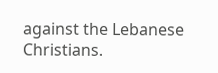against the Lebanese Christians.